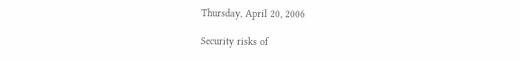Thursday, April 20, 2006

Security risks of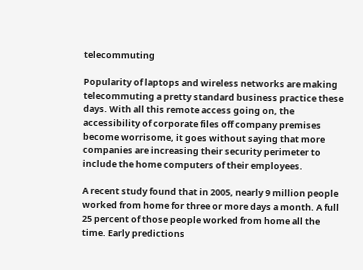telecommuting

Popularity of laptops and wireless networks are making telecommuting a pretty standard business practice these days. With all this remote access going on, the accessibility of corporate files off company premises become worrisome, it goes without saying that more companies are increasing their security perimeter to include the home computers of their employees.

A recent study found that in 2005, nearly 9 million people worked from home for three or more days a month. A full 25 percent of those people worked from home all the time. Early predictions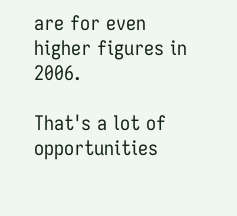are for even higher figures in 2006.

That's a lot of opportunities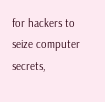for hackers to seize computer secrets,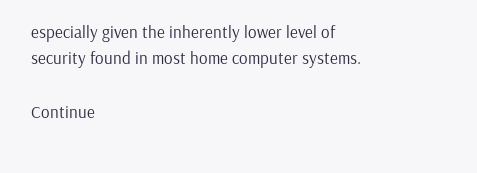especially given the inherently lower level of security found in most home computer systems.

Continue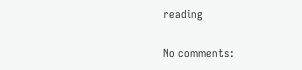reading

No comments: